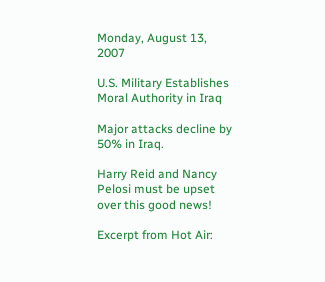Monday, August 13, 2007

U.S. Military Establishes Moral Authority in Iraq

Major attacks decline by 50% in Iraq.

Harry Reid and Nancy Pelosi must be upset over this good news!

Excerpt from Hot Air: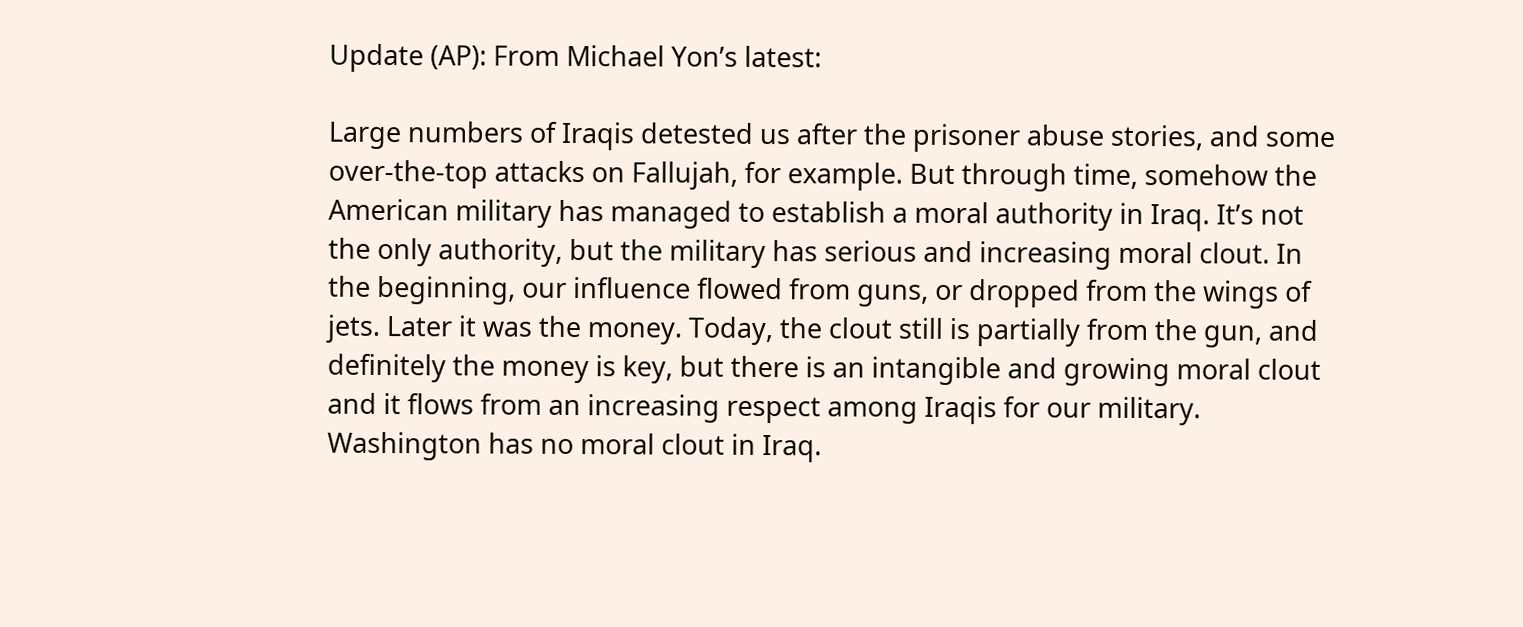Update (AP): From Michael Yon’s latest:

Large numbers of Iraqis detested us after the prisoner abuse stories, and some over-the-top attacks on Fallujah, for example. But through time, somehow the American military has managed to establish a moral authority in Iraq. It’s not the only authority, but the military has serious and increasing moral clout. In the beginning, our influence flowed from guns, or dropped from the wings of jets. Later it was the money. Today, the clout still is partially from the gun, and definitely the money is key, but there is an intangible and growing moral clout and it flows from an increasing respect among Iraqis for our military. Washington has no moral clout in Iraq.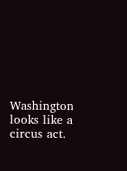Washington looks like a circus act.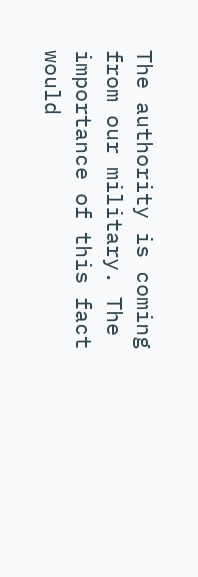The authority is coming from our military. The importance of this fact would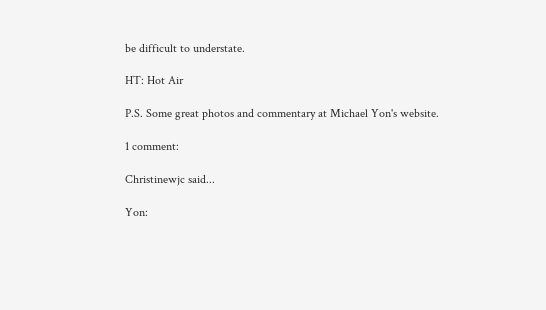be difficult to understate.

HT: Hot Air

P.S. Some great photos and commentary at Michael Yon's website.

1 comment:

Christinewjc said...

Yon: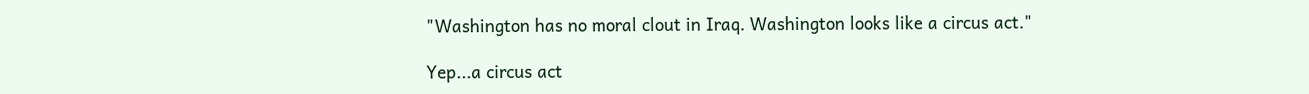"Washington has no moral clout in Iraq. Washington looks like a circus act."

Yep...a circus act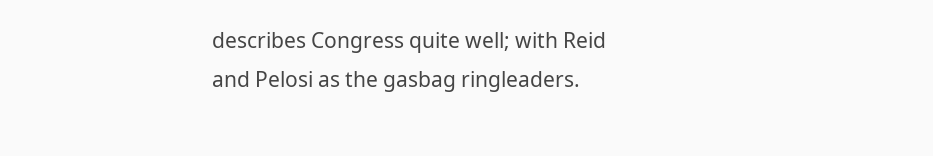describes Congress quite well; with Reid and Pelosi as the gasbag ringleaders.